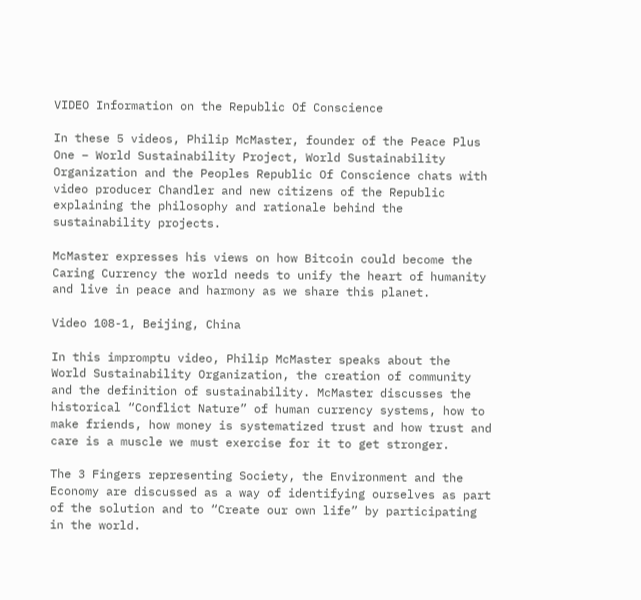VIDEO Information on the Republic Of Conscience

In these 5 videos, Philip McMaster, founder of the Peace Plus One – World Sustainability Project, World Sustainability Organization and the Peoples Republic Of Conscience chats with video producer Chandler and new citizens of the Republic explaining the philosophy and rationale behind the sustainability projects.

McMaster expresses his views on how Bitcoin could become the Caring Currency the world needs to unify the heart of humanity and live in peace and harmony as we share this planet.

Video 108-1, Beijing, China

In this impromptu video, Philip McMaster speaks about the  World Sustainability Organization, the creation of community and the definition of sustainability. McMaster discusses the historical “Conflict Nature” of human currency systems, how to make friends, how money is systematized trust and how trust and care is a muscle we must exercise for it to get stronger.

The 3 Fingers representing Society, the Environment and the Economy are discussed as a way of identifying ourselves as part of the solution and to “Create our own life” by participating in the world.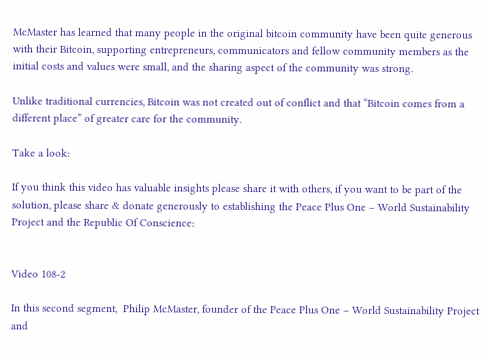McMaster has learned that many people in the original bitcoin community have been quite generous with their Bitcoin, supporting entrepreneurs, communicators and fellow community members as the initial costs and values were small, and the sharing aspect of the community was strong.

Unlike traditional currencies, Bitcoin was not created out of conflict and that “Bitcoin comes from a different place” of greater care for the community.

Take a look:

If you think this video has valuable insights please share it with others, if you want to be part of the solution, please share & donate generously to establishing the Peace Plus One – World Sustainability Project and the Republic Of Conscience:


Video 108-2

In this second segment,  Philip McMaster, founder of the Peace Plus One – World Sustainability Project and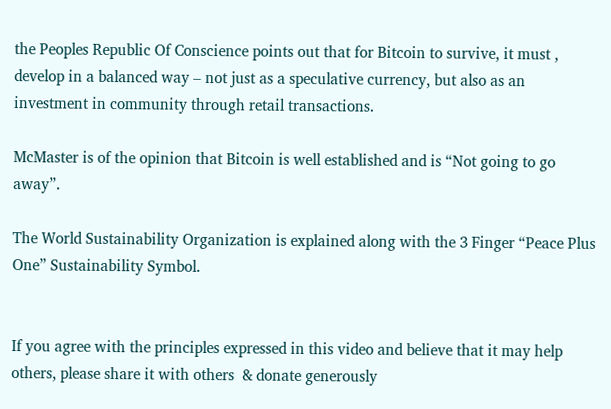the Peoples Republic Of Conscience points out that for Bitcoin to survive, it must , develop in a balanced way – not just as a speculative currency, but also as an investment in community through retail transactions.

McMaster is of the opinion that Bitcoin is well established and is “Not going to go away”.

The World Sustainability Organization is explained along with the 3 Finger “Peace Plus One” Sustainability Symbol.


If you agree with the principles expressed in this video and believe that it may help others, please share it with others  & donate generously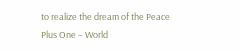to realize the dream of the Peace Plus One – World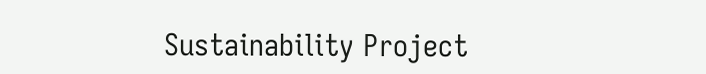Sustainability Project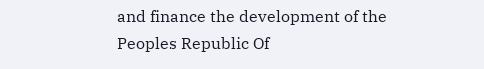and finance the development of the Peoples Republic Of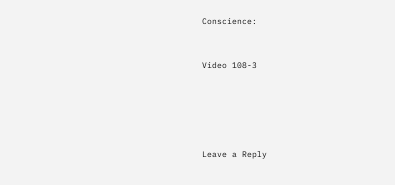Conscience:


Video 108-3





Leave a Reply